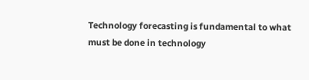Technology forecasting is fundamental to what must be done in technology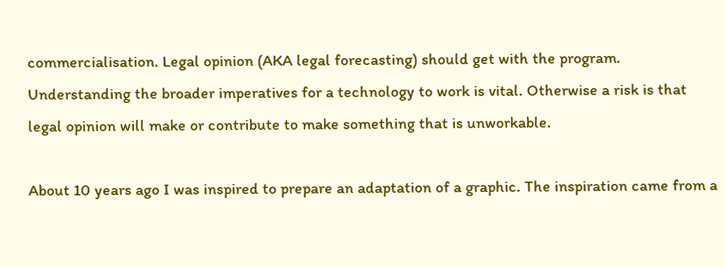commercialisation. Legal opinion (AKA legal forecasting) should get with the program. Understanding the broader imperatives for a technology to work is vital. Otherwise a risk is that legal opinion will make or contribute to make something that is unworkable.

About 10 years ago I was inspired to prepare an adaptation of a graphic. The inspiration came from a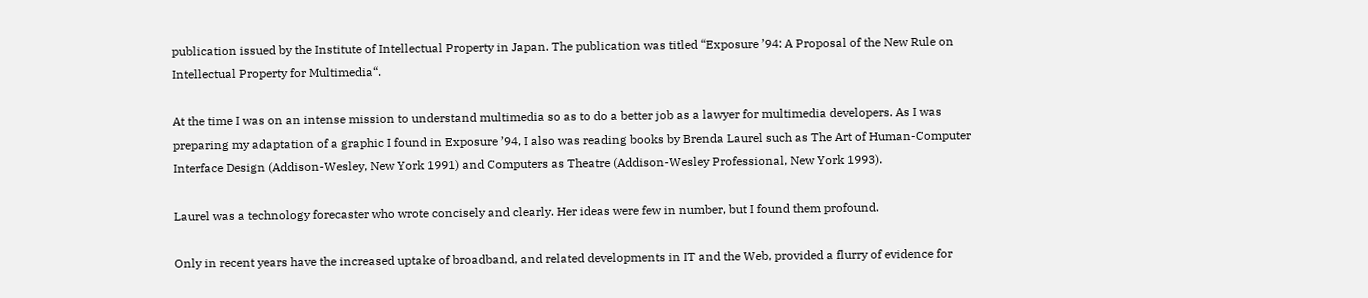publication issued by the Institute of Intellectual Property in Japan. The publication was titled “Exposure ’94: A Proposal of the New Rule on Intellectual Property for Multimedia“.

At the time I was on an intense mission to understand multimedia so as to do a better job as a lawyer for multimedia developers. As I was preparing my adaptation of a graphic I found in Exposure ’94, I also was reading books by Brenda Laurel such as The Art of Human-Computer Interface Design (Addison-Wesley, New York 1991) and Computers as Theatre (Addison-Wesley Professional, New York 1993).

Laurel was a technology forecaster who wrote concisely and clearly. Her ideas were few in number, but I found them profound.

Only in recent years have the increased uptake of broadband, and related developments in IT and the Web, provided a flurry of evidence for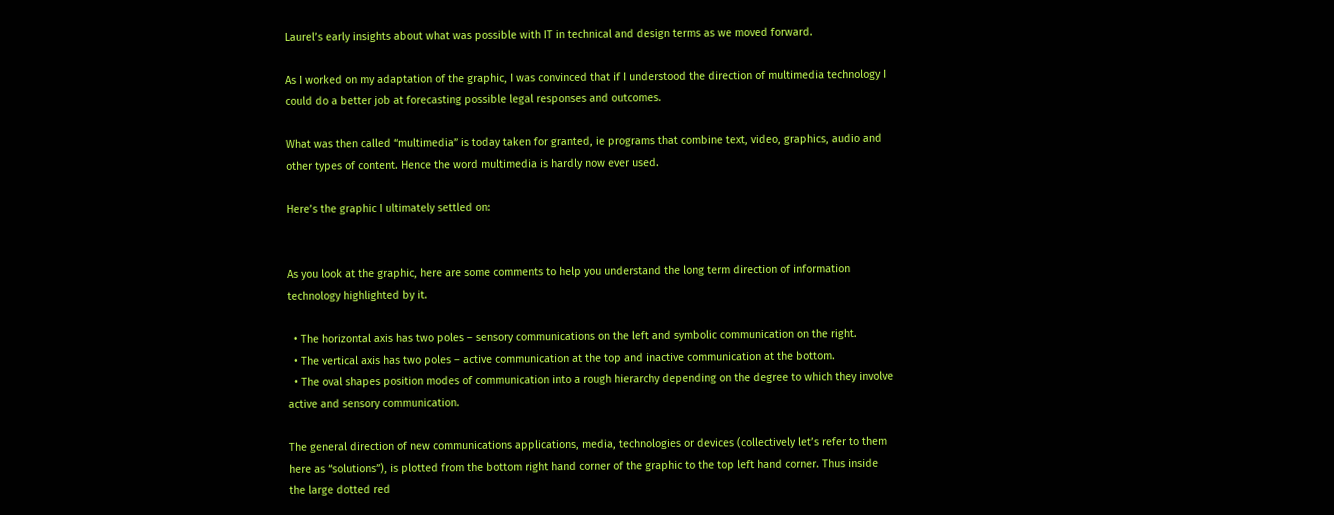Laurel’s early insights about what was possible with IT in technical and design terms as we moved forward.

As I worked on my adaptation of the graphic, I was convinced that if I understood the direction of multimedia technology I could do a better job at forecasting possible legal responses and outcomes.

What was then called “multimedia” is today taken for granted, ie programs that combine text, video, graphics, audio and other types of content. Hence the word multimedia is hardly now ever used.

Here’s the graphic I ultimately settled on:


As you look at the graphic, here are some comments to help you understand the long term direction of information technology highlighted by it.

  • The horizontal axis has two poles – sensory communications on the left and symbolic communication on the right.
  • The vertical axis has two poles – active communication at the top and inactive communication at the bottom.
  • The oval shapes position modes of communication into a rough hierarchy depending on the degree to which they involve active and sensory communication.

The general direction of new communications applications, media, technologies or devices (collectively let’s refer to them here as “solutions”), is plotted from the bottom right hand corner of the graphic to the top left hand corner. Thus inside the large dotted red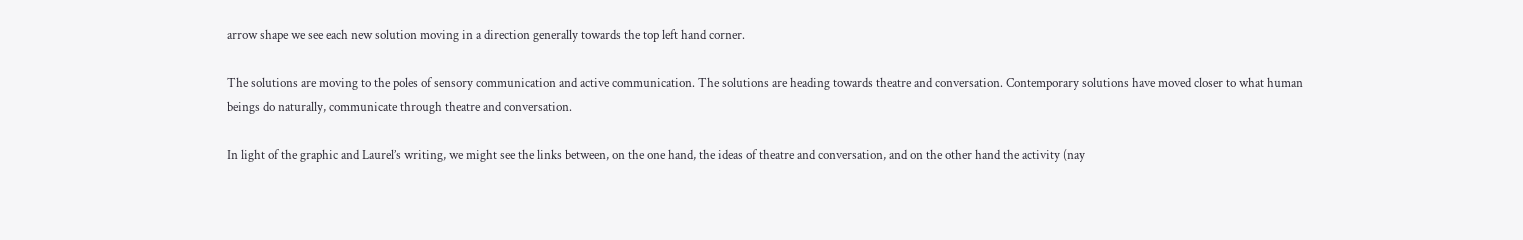arrow shape we see each new solution moving in a direction generally towards the top left hand corner.

The solutions are moving to the poles of sensory communication and active communication. The solutions are heading towards theatre and conversation. Contemporary solutions have moved closer to what human beings do naturally, communicate through theatre and conversation.

In light of the graphic and Laurel’s writing, we might see the links between, on the one hand, the ideas of theatre and conversation, and on the other hand the activity (nay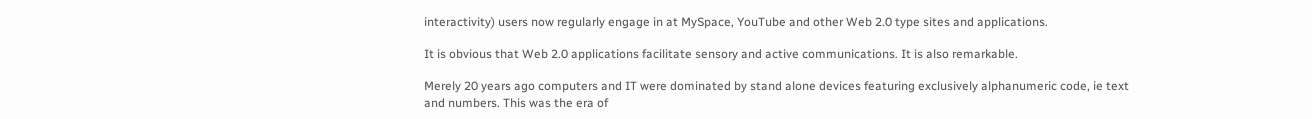interactivity) users now regularly engage in at MySpace, YouTube and other Web 2.0 type sites and applications.

It is obvious that Web 2.0 applications facilitate sensory and active communications. It is also remarkable.

Merely 20 years ago computers and IT were dominated by stand alone devices featuring exclusively alphanumeric code, ie text and numbers. This was the era of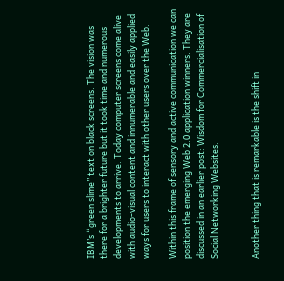IBM’s “green slime” text on black screens. The vision was there for a brighter future but it took time and numerous developments to arrive. Today computer screens come alive with audio-visual content and innumerable and easily applied ways for users to interact with other users over the Web.

Within this frame of sensory and active communication we can position the emerging Web 2.0 application winners. They are discussed in an earlier post: Wisdom for Commercialisation of Social Networking Websites.


Another thing that is remarkable is the shift in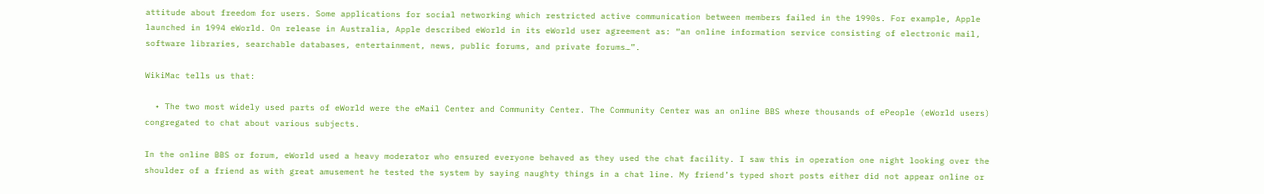attitude about freedom for users. Some applications for social networking which restricted active communication between members failed in the 1990s. For example, Apple launched in 1994 eWorld. On release in Australia, Apple described eWorld in its eWorld user agreement as: “an online information service consisting of electronic mail, software libraries, searchable databases, entertainment, news, public forums, and private forums…”.

WikiMac tells us that:

  • The two most widely used parts of eWorld were the eMail Center and Community Center. The Community Center was an online BBS where thousands of ePeople (eWorld users) congregated to chat about various subjects.

In the online BBS or forum, eWorld used a heavy moderator who ensured everyone behaved as they used the chat facility. I saw this in operation one night looking over the shoulder of a friend as with great amusement he tested the system by saying naughty things in a chat line. My friend’s typed short posts either did not appear online or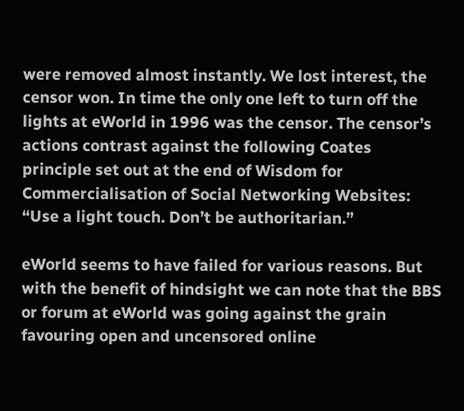were removed almost instantly. We lost interest, the censor won. In time the only one left to turn off the lights at eWorld in 1996 was the censor. The censor’s actions contrast against the following Coates principle set out at the end of Wisdom for Commercialisation of Social Networking Websites: “Use a light touch. Don’t be authoritarian.”

eWorld seems to have failed for various reasons. But with the benefit of hindsight we can note that the BBS or forum at eWorld was going against the grain favouring open and uncensored online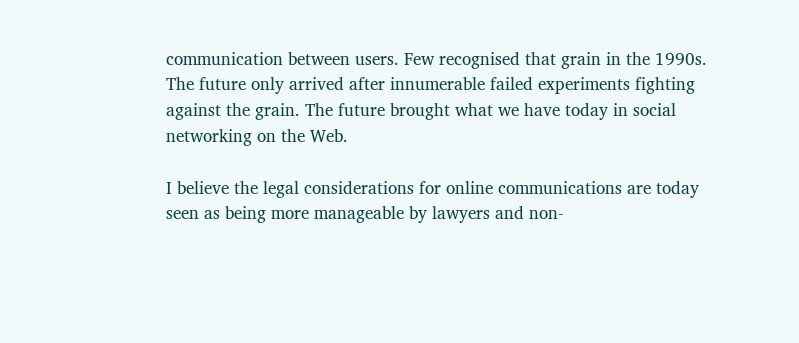communication between users. Few recognised that grain in the 1990s. The future only arrived after innumerable failed experiments fighting against the grain. The future brought what we have today in social networking on the Web.

I believe the legal considerations for online communications are today seen as being more manageable by lawyers and non-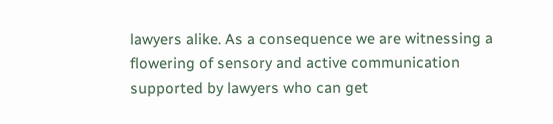lawyers alike. As a consequence we are witnessing a flowering of sensory and active communication supported by lawyers who can get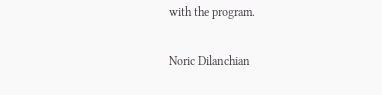with the program.

Noric Dilanchian